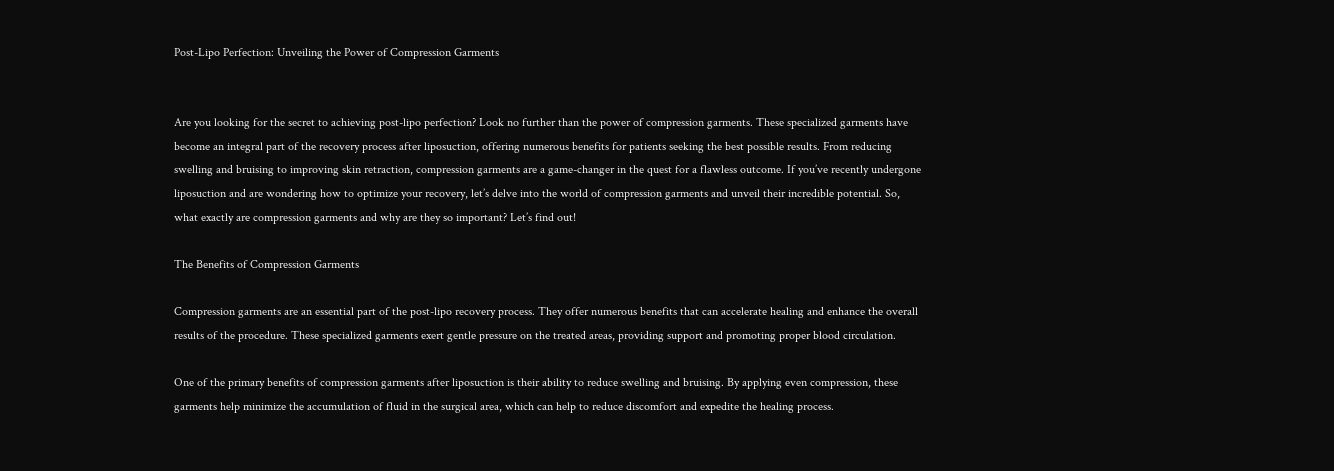Post-Lipo Perfection: Unveiling the Power of Compression Garments


Are you looking for the secret to achieving post-lipo perfection? Look no further than the power of compression garments. These specialized garments have become an integral part of the recovery process after liposuction, offering numerous benefits for patients seeking the best possible results. From reducing swelling and bruising to improving skin retraction, compression garments are a game-changer in the quest for a flawless outcome. If you’ve recently undergone liposuction and are wondering how to optimize your recovery, let’s delve into the world of compression garments and unveil their incredible potential. So, what exactly are compression garments and why are they so important? Let’s find out!

The Benefits of Compression Garments

Compression garments are an essential part of the post-lipo recovery process. They offer numerous benefits that can accelerate healing and enhance the overall results of the procedure. These specialized garments exert gentle pressure on the treated areas, providing support and promoting proper blood circulation.

One of the primary benefits of compression garments after liposuction is their ability to reduce swelling and bruising. By applying even compression, these garments help minimize the accumulation of fluid in the surgical area, which can help to reduce discomfort and expedite the healing process.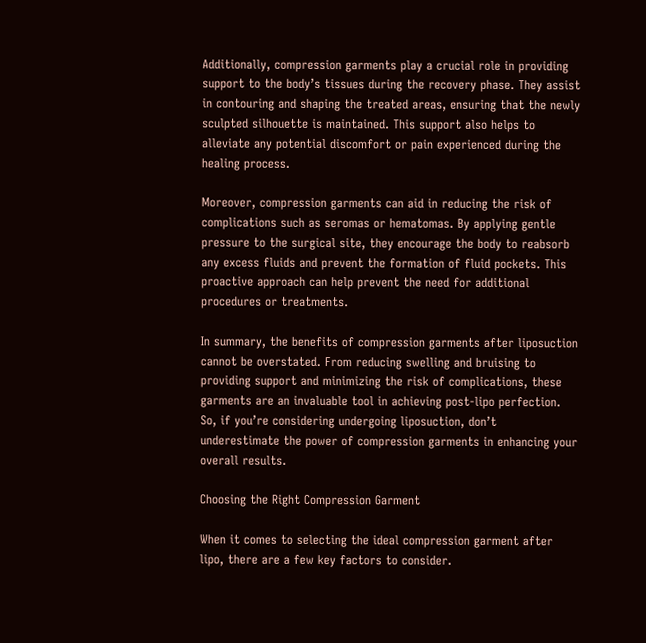Additionally, compression garments play a crucial role in providing support to the body’s tissues during the recovery phase. They assist in contouring and shaping the treated areas, ensuring that the newly sculpted silhouette is maintained. This support also helps to alleviate any potential discomfort or pain experienced during the healing process.

Moreover, compression garments can aid in reducing the risk of complications such as seromas or hematomas. By applying gentle pressure to the surgical site, they encourage the body to reabsorb any excess fluids and prevent the formation of fluid pockets. This proactive approach can help prevent the need for additional procedures or treatments.

In summary, the benefits of compression garments after liposuction cannot be overstated. From reducing swelling and bruising to providing support and minimizing the risk of complications, these garments are an invaluable tool in achieving post-lipo perfection. So, if you’re considering undergoing liposuction, don’t underestimate the power of compression garments in enhancing your overall results.

Choosing the Right Compression Garment

When it comes to selecting the ideal compression garment after lipo, there are a few key factors to consider.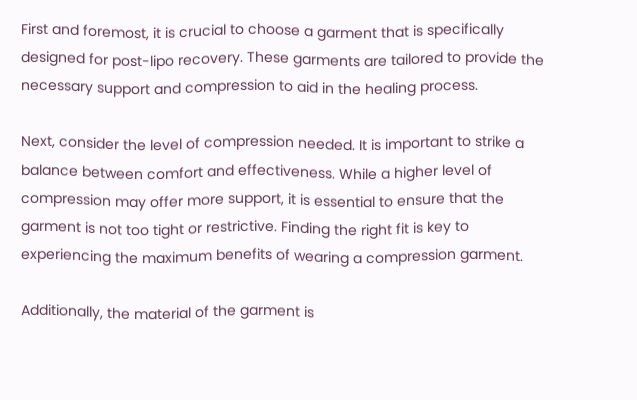First and foremost, it is crucial to choose a garment that is specifically designed for post-lipo recovery. These garments are tailored to provide the necessary support and compression to aid in the healing process.

Next, consider the level of compression needed. It is important to strike a balance between comfort and effectiveness. While a higher level of compression may offer more support, it is essential to ensure that the garment is not too tight or restrictive. Finding the right fit is key to experiencing the maximum benefits of wearing a compression garment.

Additionally, the material of the garment is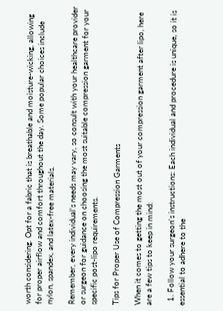worth considering. Opt for a fabric that is breathable and moisture-wicking, allowing for proper airflow and comfort throughout the day. Some popular choices include nylon, spandex, and latex-free materials.

Remember, every individual’s needs may vary, so consult with your healthcare provider or surgeon for guidance on choosing the most suitable compression garment for your specific post-lipo requirements.

Tips for Proper Use of Compression Garments

When it comes to getting the most out of your compression garment after lipo, here are a few tips to keep in mind:

  1. Follow your surgeon’s instructions: Each individual and procedure is unique, so it is essential to adhere to the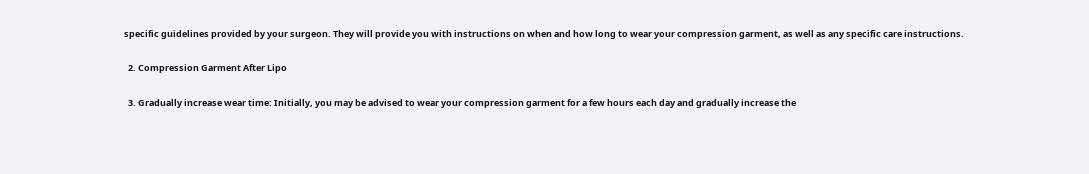specific guidelines provided by your surgeon. They will provide you with instructions on when and how long to wear your compression garment, as well as any specific care instructions.

  2. Compression Garment After Lipo

  3. Gradually increase wear time: Initially, you may be advised to wear your compression garment for a few hours each day and gradually increase the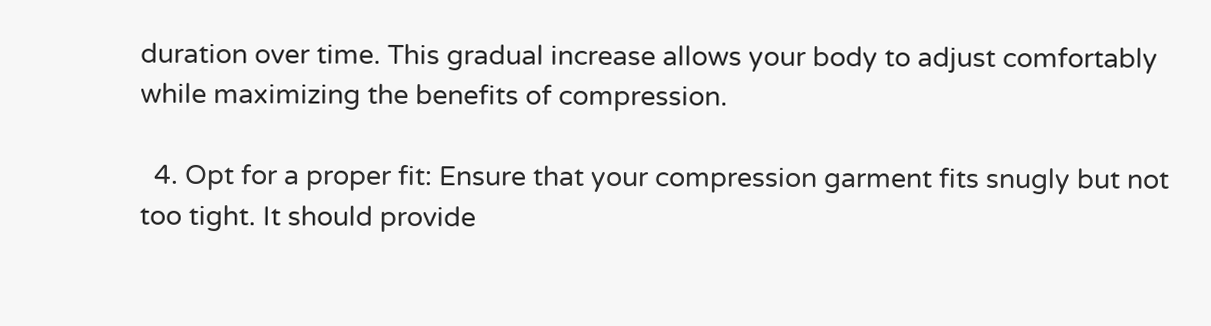duration over time. This gradual increase allows your body to adjust comfortably while maximizing the benefits of compression.

  4. Opt for a proper fit: Ensure that your compression garment fits snugly but not too tight. It should provide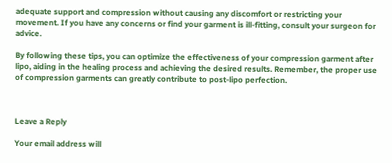adequate support and compression without causing any discomfort or restricting your movement. If you have any concerns or find your garment is ill-fitting, consult your surgeon for advice.

By following these tips, you can optimize the effectiveness of your compression garment after lipo, aiding in the healing process and achieving the desired results. Remember, the proper use of compression garments can greatly contribute to post-lipo perfection.



Leave a Reply

Your email address will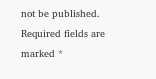not be published. Required fields are marked *